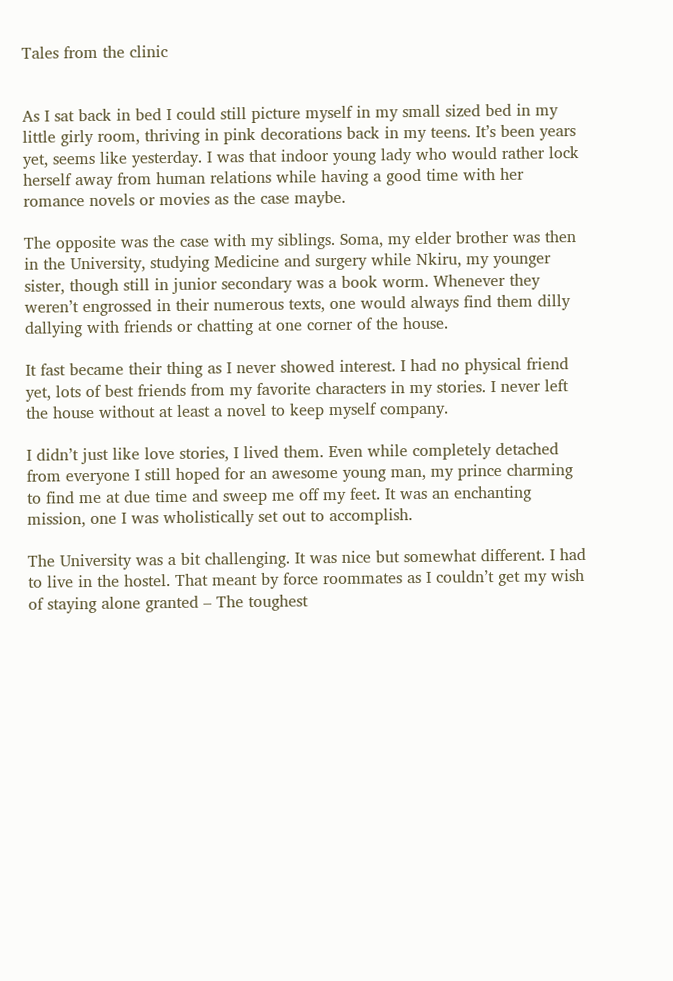Tales from the clinic


As I sat back in bed I could still picture myself in my small sized bed in my little girly room, thriving in pink decorations back in my teens. It’s been years yet, seems like yesterday. I was that indoor young lady who would rather lock herself away from human relations while having a good time with her romance novels or movies as the case maybe.

The opposite was the case with my siblings. Soma, my elder brother was then in the University, studying Medicine and surgery while Nkiru, my younger sister, though still in junior secondary was a book worm. Whenever they weren’t engrossed in their numerous texts, one would always find them dilly dallying with friends or chatting at one corner of the house.

It fast became their thing as I never showed interest. I had no physical friend yet, lots of best friends from my favorite characters in my stories. I never left the house without at least a novel to keep myself company.

I didn’t just like love stories, I lived them. Even while completely detached from everyone I still hoped for an awesome young man, my prince charming to find me at due time and sweep me off my feet. It was an enchanting mission, one I was wholistically set out to accomplish.

The University was a bit challenging. It was nice but somewhat different. I had to live in the hostel. That meant by force roommates as I couldn’t get my wish of staying alone granted – The toughest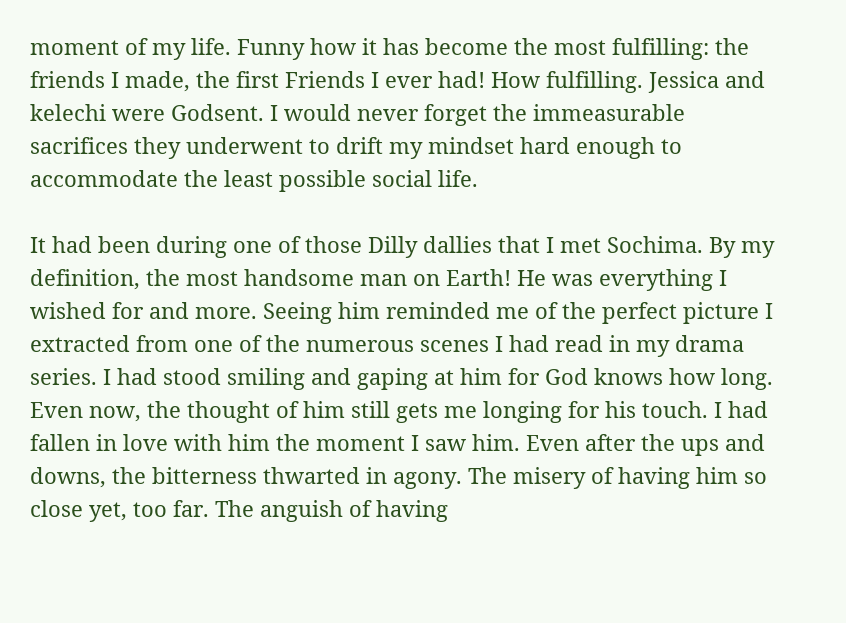moment of my life. Funny how it has become the most fulfilling: the friends I made, the first Friends I ever had! How fulfilling. Jessica and kelechi were Godsent. I would never forget the immeasurable sacrifices they underwent to drift my mindset hard enough to accommodate the least possible social life.

It had been during one of those Dilly dallies that I met Sochima. By my definition, the most handsome man on Earth! He was everything I wished for and more. Seeing him reminded me of the perfect picture I extracted from one of the numerous scenes I had read in my drama series. I had stood smiling and gaping at him for God knows how long. Even now, the thought of him still gets me longing for his touch. I had fallen in love with him the moment I saw him. Even after the ups and downs, the bitterness thwarted in agony. The misery of having him so close yet, too far. The anguish of having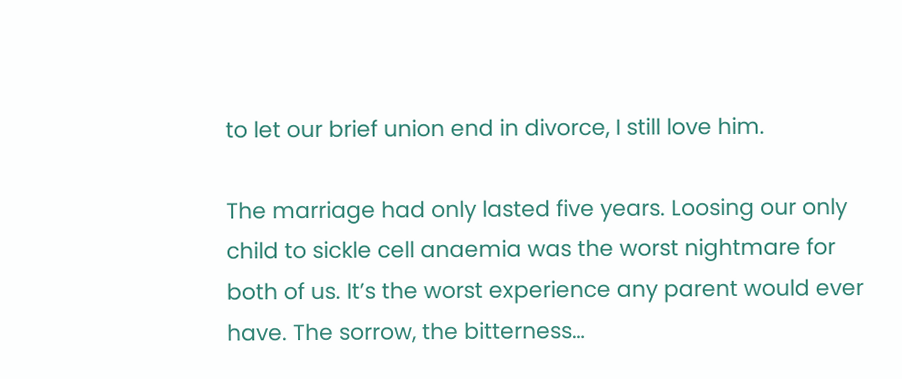to let our brief union end in divorce, I still love him.

The marriage had only lasted five years. Loosing our only child to sickle cell anaemia was the worst nightmare for both of us. It’s the worst experience any parent would ever have. The sorrow, the bitterness…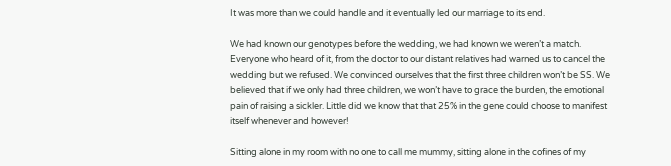It was more than we could handle and it eventually led our marriage to its end.

We had known our genotypes before the wedding, we had known we weren’t a match. Everyone who heard of it, from the doctor to our distant relatives had warned us to cancel the wedding but we refused. We convinced ourselves that the first three children won’t be SS. We believed that if we only had three children, we won’t have to grace the burden, the emotional pain of raising a sickler. Little did we know that that 25% in the gene could choose to manifest itself whenever and however!

Sitting alone in my room with no one to call me mummy, sitting alone in the cofines of my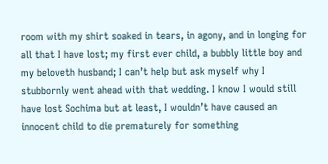room with my shirt soaked in tears, in agony, and in longing for all that I have lost; my first ever child, a bubbly little boy and my beloveth husband; I can’t help but ask myself why I stubbornly went ahead with that wedding. I know I would still have lost Sochima but at least, I wouldn’t have caused an innocent child to die prematurely for something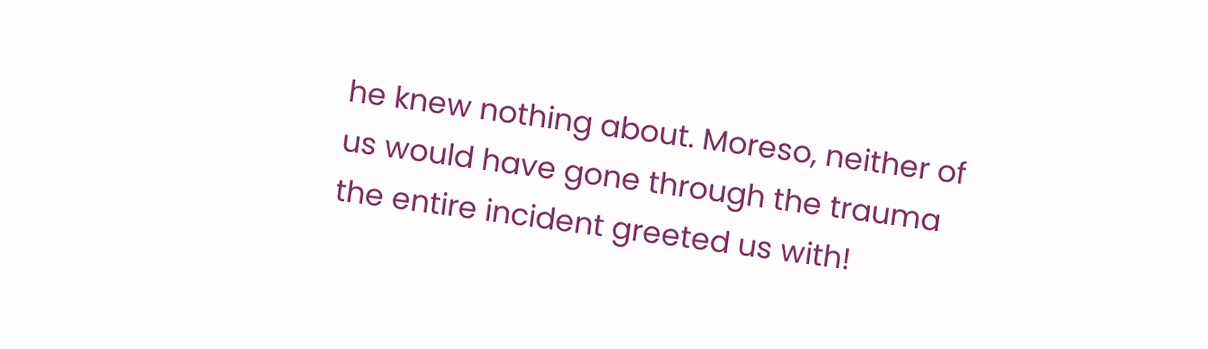he knew nothing about. Moreso, neither of us would have gone through the trauma the entire incident greeted us with!